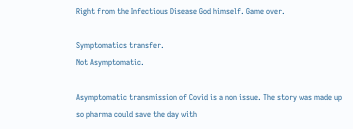Right from the Infectious Disease God himself. Game over.

Symptomatics transfer.
Not Asymptomatic.

Asymptomatic transmission of Covid is a non issue. The story was made up so pharma could save the day with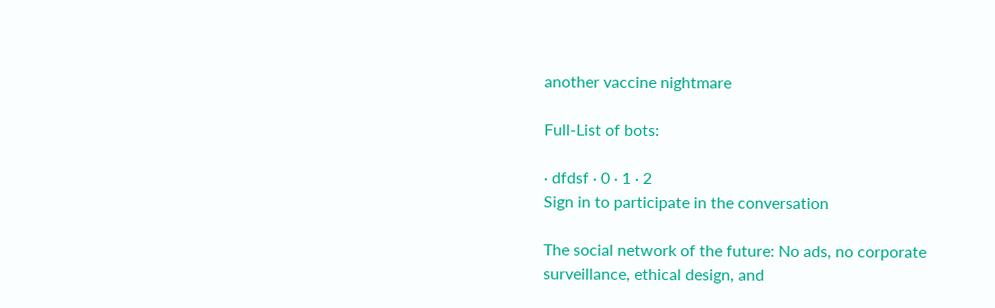another vaccine nightmare

Full-List of bots:

· dfdsf · 0 · 1 · 2
Sign in to participate in the conversation

The social network of the future: No ads, no corporate surveillance, ethical design, and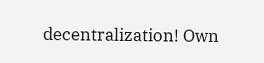decentralization! Own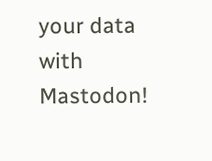your data with Mastodon!